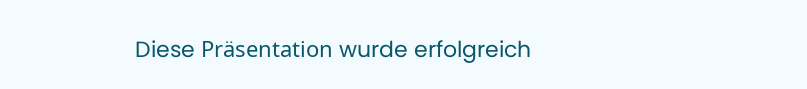Diese Präsentation wurde erfolgreich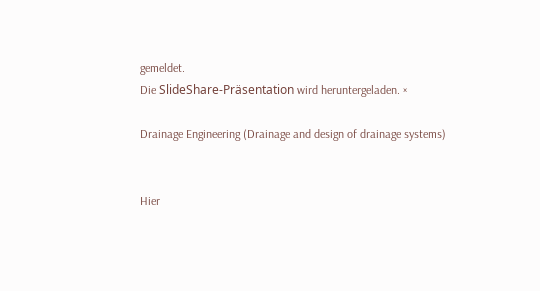gemeldet.
Die SlideShare-Präsentation wird heruntergeladen. ×

Drainage Engineering (Drainage and design of drainage systems)


Hier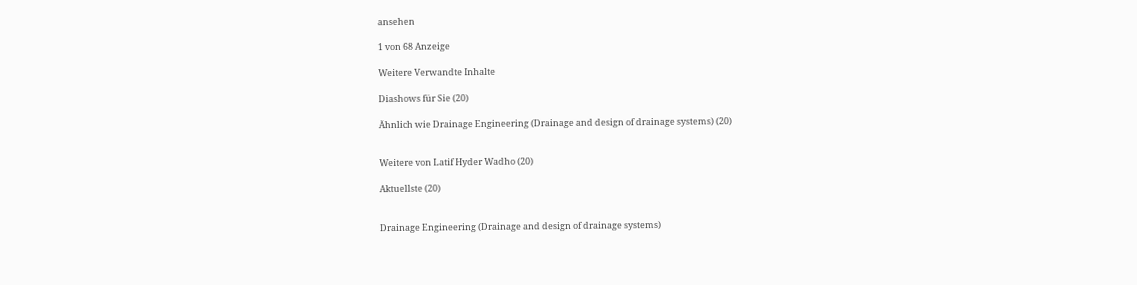ansehen

1 von 68 Anzeige

Weitere Verwandte Inhalte

Diashows für Sie (20)

Ähnlich wie Drainage Engineering (Drainage and design of drainage systems) (20)


Weitere von Latif Hyder Wadho (20)

Aktuellste (20)


Drainage Engineering (Drainage and design of drainage systems)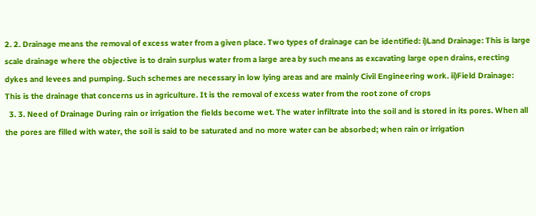2. 2. Drainage means the removal of excess water from a given place. Two types of drainage can be identified: i)Land Drainage: This is large scale drainage where the objective is to drain surplus water from a large area by such means as excavating large open drains, erecting dykes and levees and pumping. Such schemes are necessary in low lying areas and are mainly Civil Engineering work. ii)Field Drainage: This is the drainage that concerns us in agriculture. It is the removal of excess water from the root zone of crops
  3. 3. Need of Drainage During rain or irrigation the fields become wet. The water infiltrate into the soil and is stored in its pores. When all the pores are filled with water, the soil is said to be saturated and no more water can be absorbed; when rain or irrigation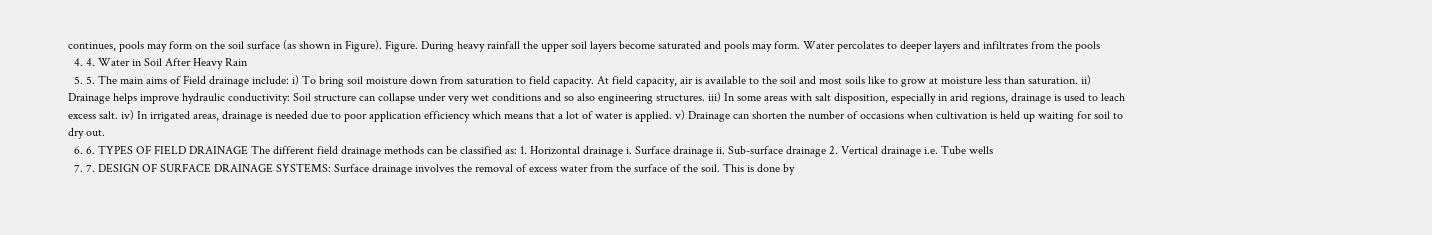continues, pools may form on the soil surface (as shown in Figure). Figure. During heavy rainfall the upper soil layers become saturated and pools may form. Water percolates to deeper layers and infiltrates from the pools
  4. 4. Water in Soil After Heavy Rain
  5. 5. The main aims of Field drainage include: i) To bring soil moisture down from saturation to field capacity. At field capacity, air is available to the soil and most soils like to grow at moisture less than saturation. ii) Drainage helps improve hydraulic conductivity: Soil structure can collapse under very wet conditions and so also engineering structures. iii) In some areas with salt disposition, especially in arid regions, drainage is used to leach excess salt. iv) In irrigated areas, drainage is needed due to poor application efficiency which means that a lot of water is applied. v) Drainage can shorten the number of occasions when cultivation is held up waiting for soil to dry out.
  6. 6. TYPES OF FIELD DRAINAGE The different field drainage methods can be classified as: 1. Horizontal drainage i. Surface drainage ii. Sub-surface drainage 2. Vertical drainage i.e. Tube wells
  7. 7. DESIGN OF SURFACE DRAINAGE SYSTEMS: Surface drainage involves the removal of excess water from the surface of the soil. This is done by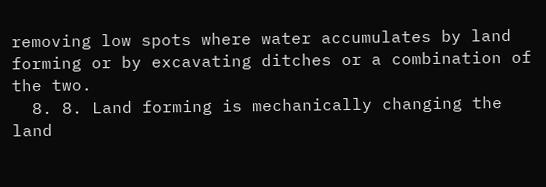removing low spots where water accumulates by land forming or by excavating ditches or a combination of the two.
  8. 8. Land forming is mechanically changing the land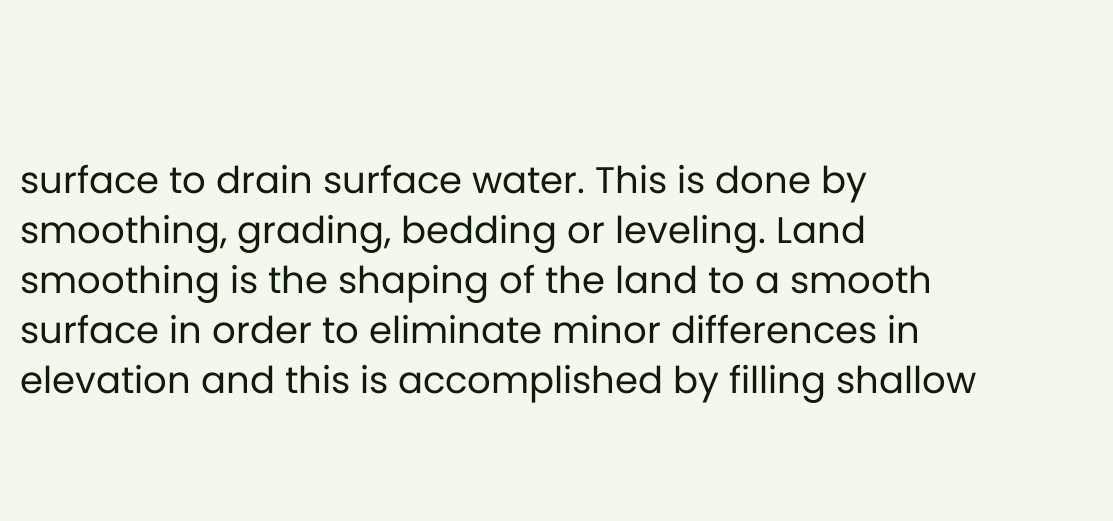surface to drain surface water. This is done by smoothing, grading, bedding or leveling. Land smoothing is the shaping of the land to a smooth surface in order to eliminate minor differences in elevation and this is accomplished by filling shallow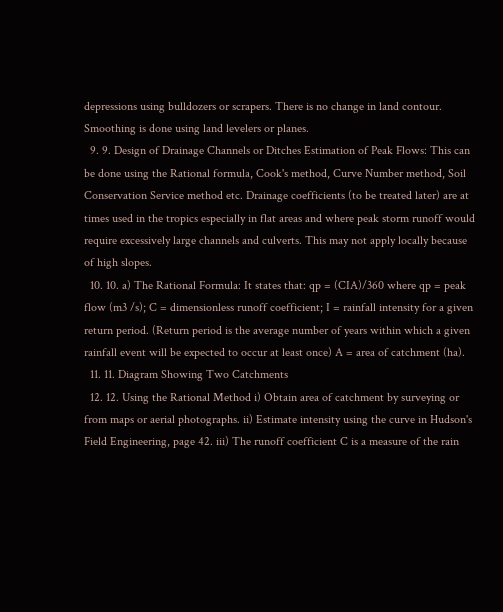depressions using bulldozers or scrapers. There is no change in land contour. Smoothing is done using land levelers or planes.
  9. 9. Design of Drainage Channels or Ditches Estimation of Peak Flows: This can be done using the Rational formula, Cook's method, Curve Number method, Soil Conservation Service method etc. Drainage coefficients (to be treated later) are at times used in the tropics especially in flat areas and where peak storm runoff would require excessively large channels and culverts. This may not apply locally because of high slopes.
  10. 10. a) The Rational Formula: It states that: qp = (CIA)/360 where qp = peak flow (m3 /s); C = dimensionless runoff coefficient; I = rainfall intensity for a given return period. (Return period is the average number of years within which a given rainfall event will be expected to occur at least once) A = area of catchment (ha).
  11. 11. Diagram Showing Two Catchments
  12. 12. Using the Rational Method i) Obtain area of catchment by surveying or from maps or aerial photographs. ii) Estimate intensity using the curve in Hudson's Field Engineering, page 42. iii) The runoff coefficient C is a measure of the rain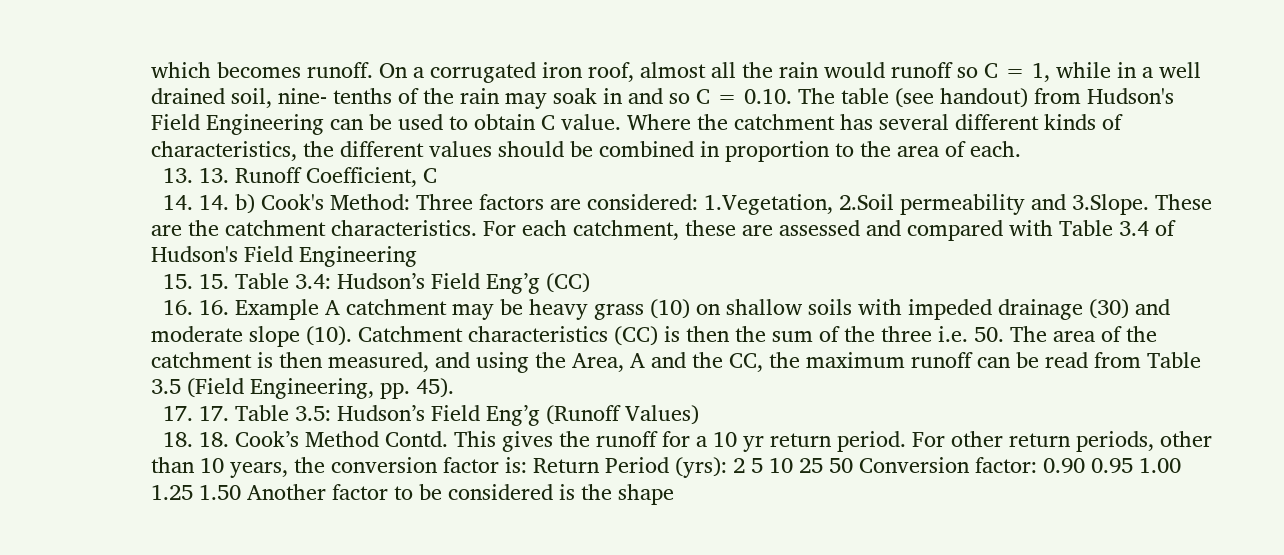which becomes runoff. On a corrugated iron roof, almost all the rain would runoff so C = 1, while in a well drained soil, nine- tenths of the rain may soak in and so C = 0.10. The table (see handout) from Hudson's Field Engineering can be used to obtain C value. Where the catchment has several different kinds of characteristics, the different values should be combined in proportion to the area of each.
  13. 13. Runoff Coefficient, C
  14. 14. b) Cook's Method: Three factors are considered: 1.Vegetation, 2.Soil permeability and 3.Slope. These are the catchment characteristics. For each catchment, these are assessed and compared with Table 3.4 of Hudson's Field Engineering
  15. 15. Table 3.4: Hudson’s Field Eng’g (CC)
  16. 16. Example A catchment may be heavy grass (10) on shallow soils with impeded drainage (30) and moderate slope (10). Catchment characteristics (CC) is then the sum of the three i.e. 50. The area of the catchment is then measured, and using the Area, A and the CC, the maximum runoff can be read from Table 3.5 (Field Engineering, pp. 45).
  17. 17. Table 3.5: Hudson’s Field Eng’g (Runoff Values)
  18. 18. Cook’s Method Contd. This gives the runoff for a 10 yr return period. For other return periods, other than 10 years, the conversion factor is: Return Period (yrs): 2 5 10 25 50 Conversion factor: 0.90 0.95 1.00 1.25 1.50 Another factor to be considered is the shape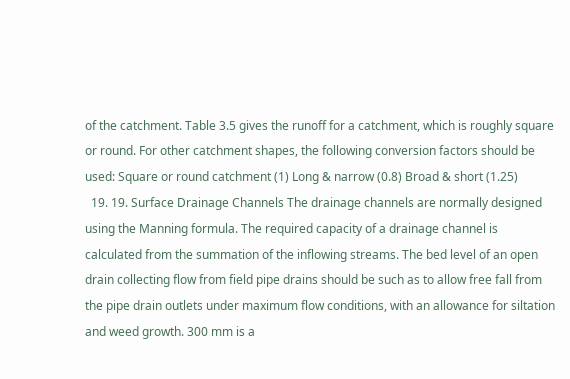of the catchment. Table 3.5 gives the runoff for a catchment, which is roughly square or round. For other catchment shapes, the following conversion factors should be used: Square or round catchment (1) Long & narrow (0.8) Broad & short (1.25)
  19. 19. Surface Drainage Channels The drainage channels are normally designed using the Manning formula. The required capacity of a drainage channel is calculated from the summation of the inflowing streams. The bed level of an open drain collecting flow from field pipe drains should be such as to allow free fall from the pipe drain outlets under maximum flow conditions, with an allowance for siltation and weed growth. 300 mm is a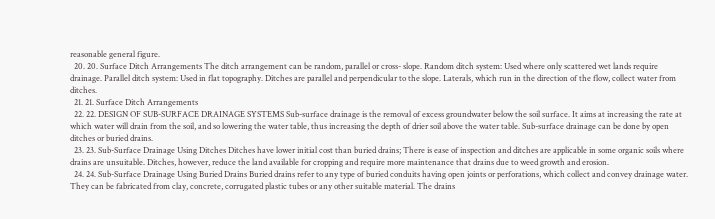reasonable general figure.
  20. 20. Surface Ditch Arrangements The ditch arrangement can be random, parallel or cross- slope. Random ditch system: Used where only scattered wet lands require drainage. Parallel ditch system: Used in flat topography. Ditches are parallel and perpendicular to the slope. Laterals, which run in the direction of the flow, collect water from ditches.
  21. 21. Surface Ditch Arrangements
  22. 22. DESIGN OF SUB-SURFACE DRAINAGE SYSTEMS Sub-surface drainage is the removal of excess groundwater below the soil surface. It aims at increasing the rate at which water will drain from the soil, and so lowering the water table, thus increasing the depth of drier soil above the water table. Sub-surface drainage can be done by open ditches or buried drains.
  23. 23. Sub-Surface Drainage Using Ditches Ditches have lower initial cost than buried drains; There is ease of inspection and ditches are applicable in some organic soils where drains are unsuitable. Ditches, however, reduce the land available for cropping and require more maintenance that drains due to weed growth and erosion.
  24. 24. Sub-Surface Drainage Using Buried Drains Buried drains refer to any type of buried conduits having open joints or perforations, which collect and convey drainage water. They can be fabricated from clay, concrete, corrugated plastic tubes or any other suitable material. The drains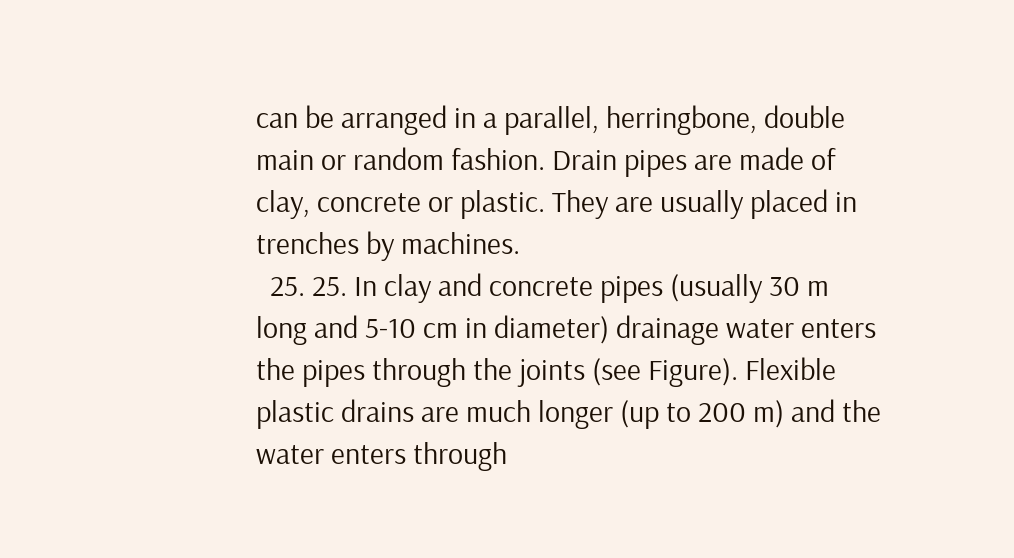can be arranged in a parallel, herringbone, double main or random fashion. Drain pipes are made of clay, concrete or plastic. They are usually placed in trenches by machines.
  25. 25. In clay and concrete pipes (usually 30 m long and 5-10 cm in diameter) drainage water enters the pipes through the joints (see Figure). Flexible plastic drains are much longer (up to 200 m) and the water enters through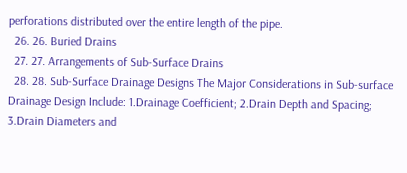perforations distributed over the entire length of the pipe.
  26. 26. Buried Drains
  27. 27. Arrangements of Sub-Surface Drains
  28. 28. Sub-Surface Drainage Designs The Major Considerations in Sub-surface Drainage Design Include: 1.Drainage Coefficient; 2.Drain Depth and Spacing; 3.Drain Diameters and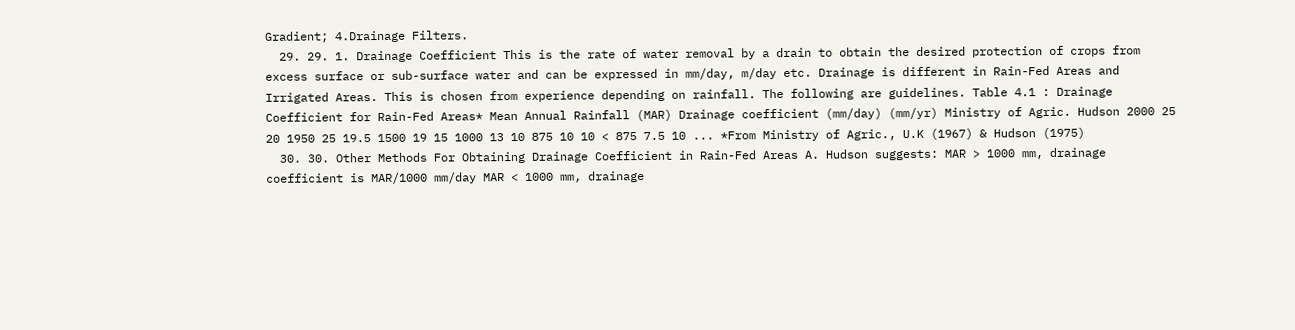Gradient; 4.Drainage Filters.
  29. 29. 1. Drainage Coefficient This is the rate of water removal by a drain to obtain the desired protection of crops from excess surface or sub-surface water and can be expressed in mm/day, m/day etc. Drainage is different in Rain-Fed Areas and Irrigated Areas. This is chosen from experience depending on rainfall. The following are guidelines. Table 4.1 : Drainage Coefficient for Rain-Fed Areas* Mean Annual Rainfall (MAR) Drainage coefficient (mm/day) (mm/yr) Ministry of Agric. Hudson 2000 25 20 1950 25 19.5 1500 19 15 1000 13 10 875 10 10 < 875 7.5 10 ... *From Ministry of Agric., U.K (1967) & Hudson (1975)
  30. 30. Other Methods For Obtaining Drainage Coefficient in Rain-Fed Areas A. Hudson suggests: MAR > 1000 mm, drainage coefficient is MAR/1000 mm/day MAR < 1000 mm, drainage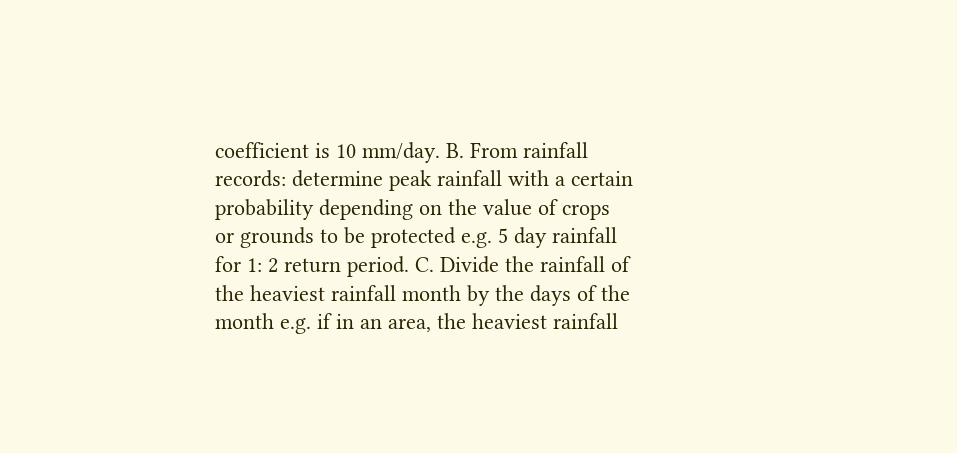coefficient is 10 mm/day. B. From rainfall records: determine peak rainfall with a certain probability depending on the value of crops or grounds to be protected e.g. 5 day rainfall for 1: 2 return period. C. Divide the rainfall of the heaviest rainfall month by the days of the month e.g. if in an area, the heaviest rainfall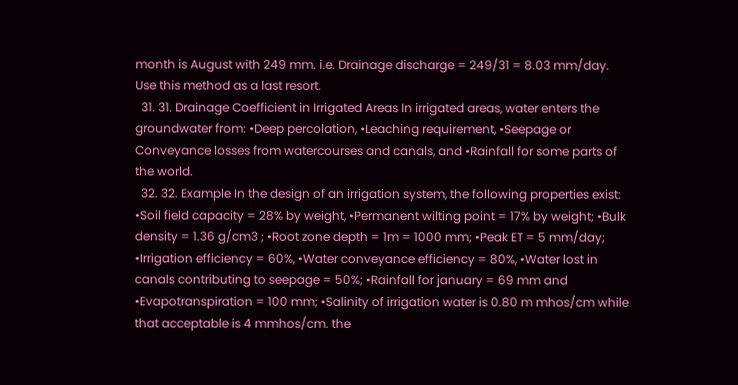month is August with 249 mm. i.e. Drainage discharge = 249/31 = 8.03 mm/day. Use this method as a last resort.
  31. 31. Drainage Coefficient in Irrigated Areas In irrigated areas, water enters the groundwater from: •Deep percolation, •Leaching requirement, •Seepage or Conveyance losses from watercourses and canals, and •Rainfall for some parts of the world.
  32. 32. Example In the design of an irrigation system, the following properties exist: •Soil field capacity = 28% by weight, •Permanent wilting point = 17% by weight; •Bulk density = 1.36 g/cm3 ; •Root zone depth = 1m = 1000 mm; •Peak ET = 5 mm/day; •Irrigation efficiency = 60%, •Water conveyance efficiency = 80%, •Water lost in canals contributing to seepage = 50%; •Rainfall for january = 69 mm and •Evapotranspiration = 100 mm; •Salinity of irrigation water is 0.80 m mhos/cm while that acceptable is 4 mmhos/cm. the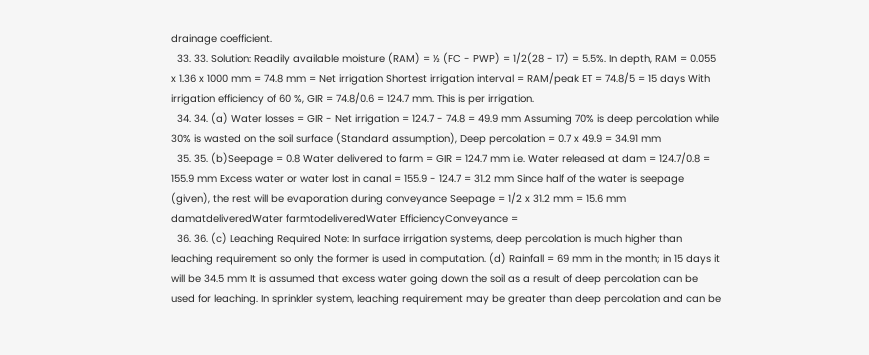drainage coefficient.
  33. 33. Solution: Readily available moisture (RAM) = ½ (FC - PWP) = 1/2(28 - 17) = 5.5%. In depth, RAM = 0.055 x 1.36 x 1000 mm = 74.8 mm = Net irrigation Shortest irrigation interval = RAM/peak ET = 74.8/5 = 15 days With irrigation efficiency of 60 %, GIR = 74.8/0.6 = 124.7 mm. This is per irrigation.
  34. 34. (a) Water losses = GIR - Net irrigation = 124.7 - 74.8 = 49.9 mm Assuming 70% is deep percolation while 30% is wasted on the soil surface (Standard assumption), Deep percolation = 0.7 x 49.9 = 34.91 mm
  35. 35. (b)Seepage = 0.8 Water delivered to farm = GIR = 124.7 mm i.e. Water released at dam = 124.7/0.8 = 155.9 mm Excess water or water lost in canal = 155.9 - 124.7 = 31.2 mm Since half of the water is seepage (given), the rest will be evaporation during conveyance Seepage = 1/2 x 31.2 mm = 15.6 mm damatdeliveredWater farmtodeliveredWater EfficiencyConveyance =
  36. 36. (c) Leaching Required Note: In surface irrigation systems, deep percolation is much higher than leaching requirement so only the former is used in computation. (d) Rainfall = 69 mm in the month; in 15 days it will be 34.5 mm It is assumed that excess water going down the soil as a result of deep percolation can be used for leaching. In sprinkler system, leaching requirement may be greater than deep percolation and can be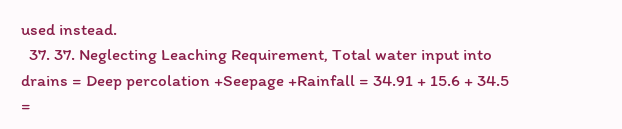used instead.
  37. 37. Neglecting Leaching Requirement, Total water input into drains = Deep percolation +Seepage +Rainfall = 34.91 + 15.6 + 34.5 =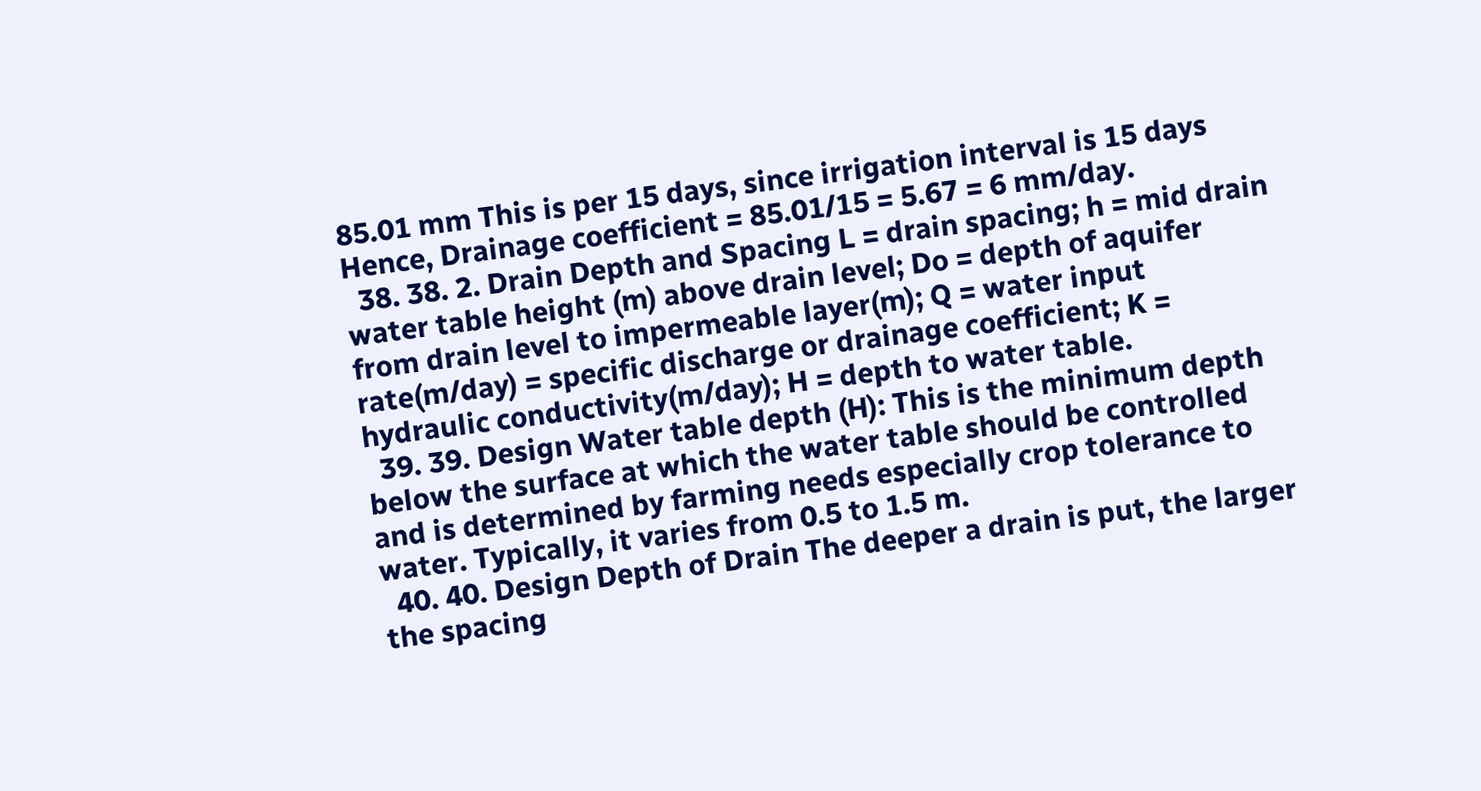85.01 mm This is per 15 days, since irrigation interval is 15 days Hence, Drainage coefficient = 85.01/15 = 5.67 = 6 mm/day.
  38. 38. 2. Drain Depth and Spacing L = drain spacing; h = mid drain water table height (m) above drain level; Do = depth of aquifer from drain level to impermeable layer(m); Q = water input rate(m/day) = specific discharge or drainage coefficient; K = hydraulic conductivity(m/day); H = depth to water table.
  39. 39. Design Water table depth (H): This is the minimum depth below the surface at which the water table should be controlled and is determined by farming needs especially crop tolerance to water. Typically, it varies from 0.5 to 1.5 m.
  40. 40. Design Depth of Drain The deeper a drain is put, the larger the spacing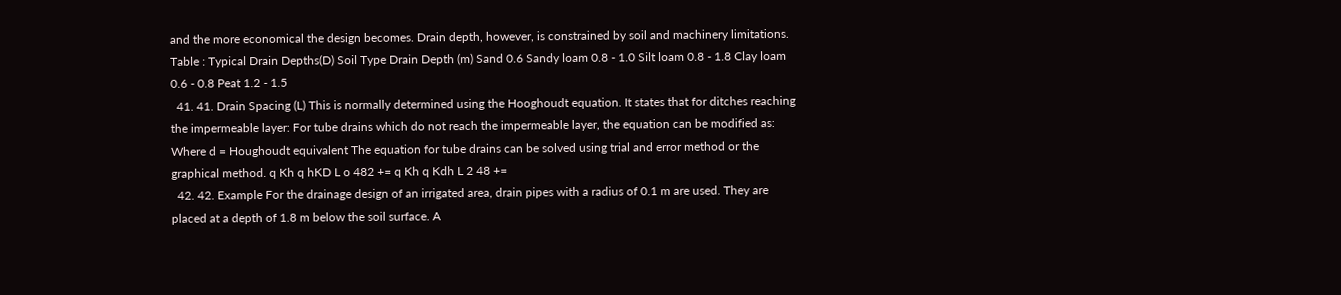and the more economical the design becomes. Drain depth, however, is constrained by soil and machinery limitations. Table : Typical Drain Depths(D) Soil Type Drain Depth (m) Sand 0.6 Sandy loam 0.8 - 1.0 Silt loam 0.8 - 1.8 Clay loam 0.6 - 0.8 Peat 1.2 - 1.5
  41. 41. Drain Spacing (L) This is normally determined using the Hooghoudt equation. It states that for ditches reaching the impermeable layer: For tube drains which do not reach the impermeable layer, the equation can be modified as: Where d = Houghoudt equivalent The equation for tube drains can be solved using trial and error method or the graphical method. q Kh q hKD L o 482 += q Kh q Kdh L 2 48 +=
  42. 42. Example For the drainage design of an irrigated area, drain pipes with a radius of 0.1 m are used. They are placed at a depth of 1.8 m below the soil surface. A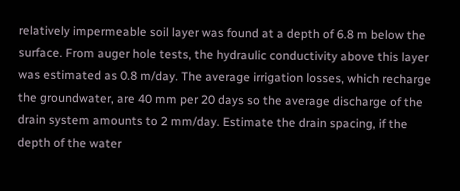relatively impermeable soil layer was found at a depth of 6.8 m below the surface. From auger hole tests, the hydraulic conductivity above this layer was estimated as 0.8 m/day. The average irrigation losses, which recharge the groundwater, are 40 mm per 20 days so the average discharge of the drain system amounts to 2 mm/day. Estimate the drain spacing, if the depth of the water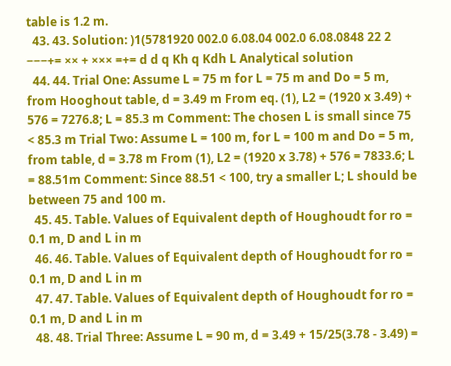table is 1.2 m.
  43. 43. Solution: )1(5781920 002.0 6.08.04 002.0 6.08.0848 22 2 −−−+= ×× + ××× =+= d d q Kh q Kdh L Analytical solution
  44. 44. Trial One: Assume L = 75 m for L = 75 m and Do = 5 m, from Hooghout table, d = 3.49 m From eq. (1), L2 = (1920 x 3.49) + 576 = 7276.8; L = 85.3 m Comment: The chosen L is small since 75 < 85.3 m Trial Two: Assume L = 100 m, for L = 100 m and Do = 5 m, from table, d = 3.78 m From (1), L2 = (1920 x 3.78) + 576 = 7833.6; L = 88.51m Comment: Since 88.51 < 100, try a smaller L; L should be between 75 and 100 m.
  45. 45. Table. Values of Equivalent depth of Houghoudt for ro = 0.1 m, D and L in m
  46. 46. Table. Values of Equivalent depth of Houghoudt for ro = 0.1 m, D and L in m
  47. 47. Table. Values of Equivalent depth of Houghoudt for ro = 0.1 m, D and L in m
  48. 48. Trial Three: Assume L = 90 m, d = 3.49 + 15/25(3.78 - 3.49) =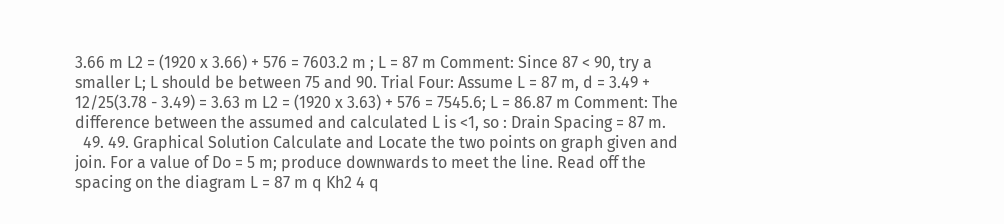3.66 m L2 = (1920 x 3.66) + 576 = 7603.2 m ; L = 87 m Comment: Since 87 < 90, try a smaller L; L should be between 75 and 90. Trial Four: Assume L = 87 m, d = 3.49 + 12/25(3.78 - 3.49) = 3.63 m L2 = (1920 x 3.63) + 576 = 7545.6; L = 86.87 m Comment: The difference between the assumed and calculated L is <1, so : Drain Spacing = 87 m.
  49. 49. Graphical Solution Calculate and Locate the two points on graph given and join. For a value of Do = 5 m; produce downwards to meet the line. Read off the spacing on the diagram L = 87 m q Kh2 4 q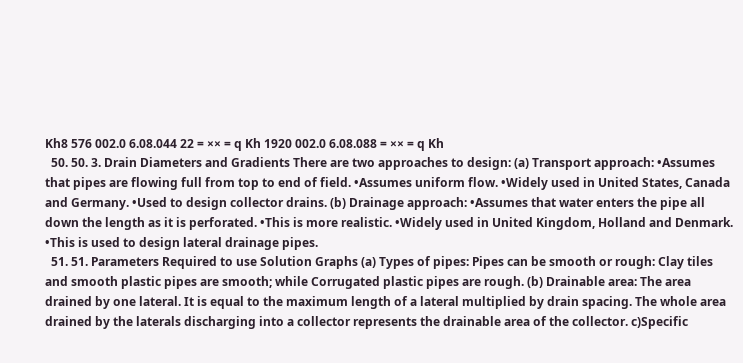Kh8 576 002.0 6.08.044 22 = ×× = q Kh 1920 002.0 6.08.088 = ×× = q Kh
  50. 50. 3. Drain Diameters and Gradients There are two approaches to design: (a) Transport approach: •Assumes that pipes are flowing full from top to end of field. •Assumes uniform flow. •Widely used in United States, Canada and Germany. •Used to design collector drains. (b) Drainage approach: •Assumes that water enters the pipe all down the length as it is perforated. •This is more realistic. •Widely used in United Kingdom, Holland and Denmark. •This is used to design lateral drainage pipes.
  51. 51. Parameters Required to use Solution Graphs (a) Types of pipes: Pipes can be smooth or rough: Clay tiles and smooth plastic pipes are smooth; while Corrugated plastic pipes are rough. (b) Drainable area: The area drained by one lateral. It is equal to the maximum length of a lateral multiplied by drain spacing. The whole area drained by the laterals discharging into a collector represents the drainable area of the collector. c)Specific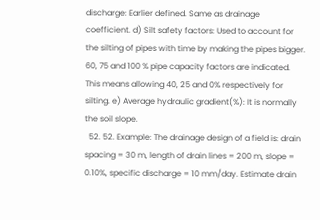discharge: Earlier defined. Same as drainage coefficient. d) Silt safety factors: Used to account for the silting of pipes with time by making the pipes bigger. 60, 75 and 100 % pipe capacity factors are indicated. This means allowing 40, 25 and 0% respectively for silting. e) Average hydraulic gradient(%): It is normally the soil slope.
  52. 52. Example: The drainage design of a field is: drain spacing = 30 m, length of drain lines = 200 m, slope = 0.10%, specific discharge = 10 mm/day. Estimate drain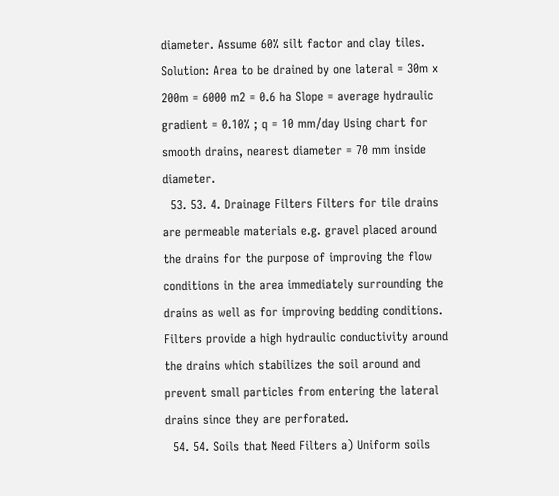diameter. Assume 60% silt factor and clay tiles. Solution: Area to be drained by one lateral = 30m x 200m = 6000 m2 = 0.6 ha Slope = average hydraulic gradient = 0.10% ; q = 10 mm/day Using chart for smooth drains, nearest diameter = 70 mm inside diameter.
  53. 53. 4. Drainage Filters Filters for tile drains are permeable materials e.g. gravel placed around the drains for the purpose of improving the flow conditions in the area immediately surrounding the drains as well as for improving bedding conditions. Filters provide a high hydraulic conductivity around the drains which stabilizes the soil around and prevent small particles from entering the lateral drains since they are perforated.
  54. 54. Soils that Need Filters a) Uniform soils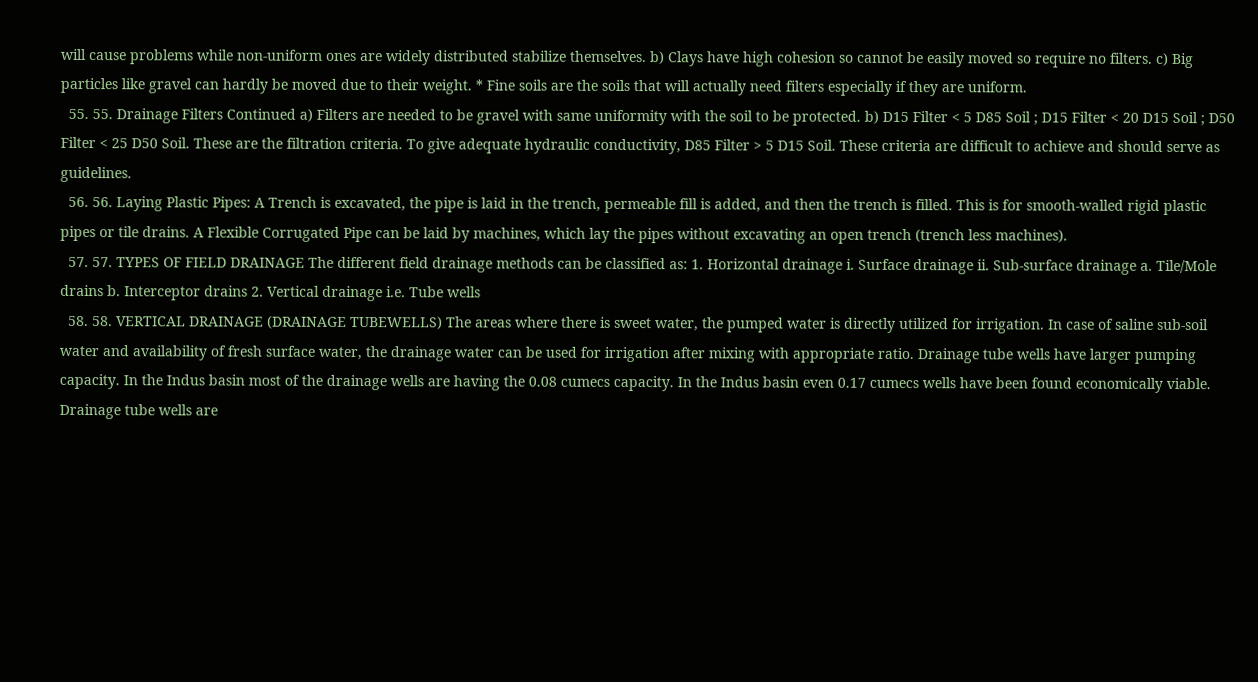will cause problems while non-uniform ones are widely distributed stabilize themselves. b) Clays have high cohesion so cannot be easily moved so require no filters. c) Big particles like gravel can hardly be moved due to their weight. * Fine soils are the soils that will actually need filters especially if they are uniform.
  55. 55. Drainage Filters Continued a) Filters are needed to be gravel with same uniformity with the soil to be protected. b) D15 Filter < 5 D85 Soil ; D15 Filter < 20 D15 Soil ; D50 Filter < 25 D50 Soil. These are the filtration criteria. To give adequate hydraulic conductivity, D85 Filter > 5 D15 Soil. These criteria are difficult to achieve and should serve as guidelines.
  56. 56. Laying Plastic Pipes: A Trench is excavated, the pipe is laid in the trench, permeable fill is added, and then the trench is filled. This is for smooth-walled rigid plastic pipes or tile drains. A Flexible Corrugated Pipe can be laid by machines, which lay the pipes without excavating an open trench (trench less machines).
  57. 57. TYPES OF FIELD DRAINAGE The different field drainage methods can be classified as: 1. Horizontal drainage i. Surface drainage ii. Sub-surface drainage a. Tile/Mole drains b. Interceptor drains 2. Vertical drainage i.e. Tube wells
  58. 58. VERTICAL DRAINAGE (DRAINAGE TUBEWELLS) The areas where there is sweet water, the pumped water is directly utilized for irrigation. In case of saline sub-soil water and availability of fresh surface water, the drainage water can be used for irrigation after mixing with appropriate ratio. Drainage tube wells have larger pumping capacity. In the Indus basin most of the drainage wells are having the 0.08 cumecs capacity. In the Indus basin even 0.17 cumecs wells have been found economically viable. Drainage tube wells are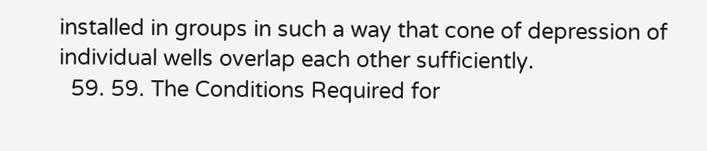installed in groups in such a way that cone of depression of individual wells overlap each other sufficiently.
  59. 59. The Conditions Required for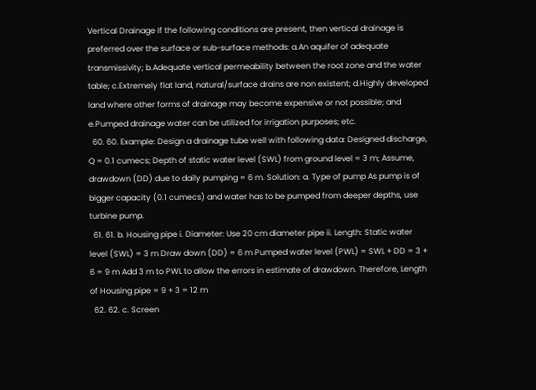Vertical Drainage If the following conditions are present, then vertical drainage is preferred over the surface or sub-surface methods: a.An aquifer of adequate transmissivity; b.Adequate vertical permeability between the root zone and the water table; c.Extremely flat land, natural/surface drains are non existent; d.Highly developed land where other forms of drainage may become expensive or not possible; and e.Pumped drainage water can be utilized for irrigation purposes; etc.
  60. 60. Example: Design a drainage tube well with following data: Designed discharge, Q = 0.1 cumecs; Depth of static water level (SWL) from ground level = 3 m; Assume, drawdown (DD) due to daily pumping = 6 m. Solution: a. Type of pump As pump is of bigger capacity (0.1 cumecs) and water has to be pumped from deeper depths, use turbine pump.
  61. 61. b. Housing pipe i. Diameter: Use 20 cm diameter pipe ii. Length: Static water level (SWL) = 3 m Draw down (DD) = 6 m Pumped water level (PWL) = SWL + DD = 3 + 6 = 9 m Add 3 m to PWL to allow the errors in estimate of drawdown. Therefore, Length of Housing pipe = 9 + 3 = 12 m
  62. 62. c. Screen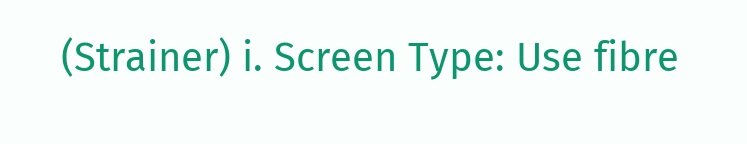(Strainer) i. Screen Type: Use fibre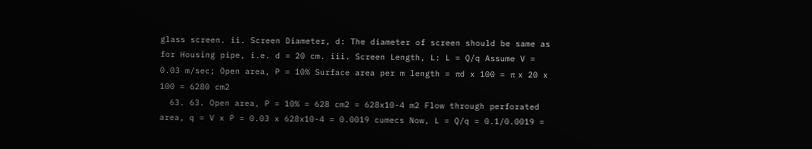glass screen. ii. Screen Diameter, d: The diameter of screen should be same as for Housing pipe, i.e. d = 20 cm. iii. Screen Length, L: L = Q/q Assume V = 0.03 m/sec; Open area, P = 10% Surface area per m length = πd x 100 = π x 20 x 100 = 6280 cm2
  63. 63. Open area, P = 10% = 628 cm2 = 628x10-4 m2 Flow through perforated area, q = V x P = 0.03 x 628x10-4 = 0.0019 cumecs Now, L = Q/q = 0.1/0.0019 =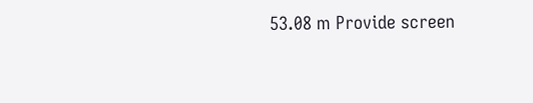53.08 m Provide screen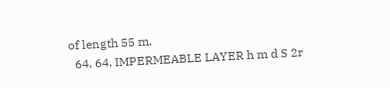of length 55 m.
  64. 64. IMPERMEABLE LAYER h m d S 2r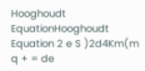Hooghoudt EquationHooghoudt Equation 2 e S )2d4Km(m q + = de